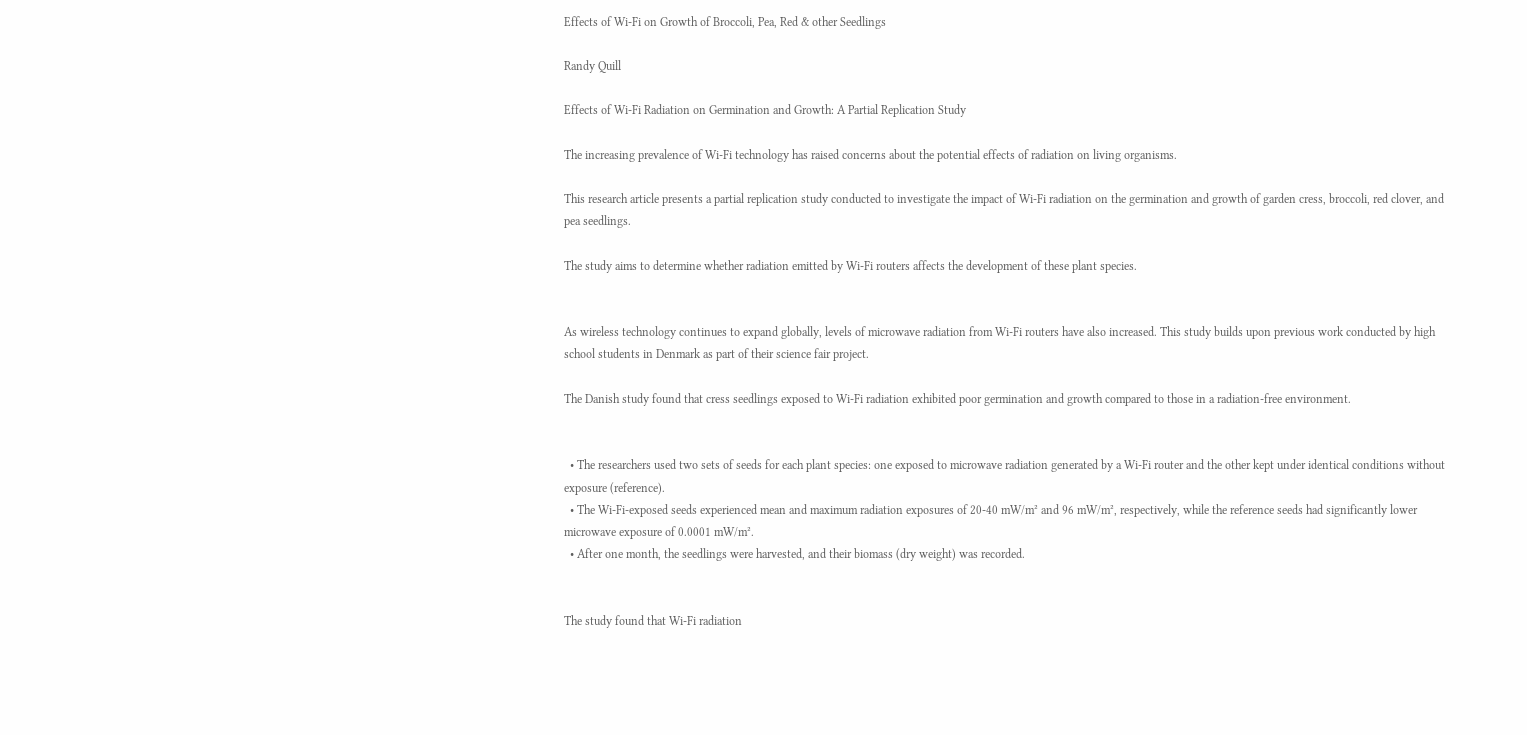Effects of Wi-Fi on Growth of Broccoli, Pea, Red & other Seedlings

Randy Quill

Effects of Wi-Fi Radiation on Germination and Growth: A Partial Replication Study

The increasing prevalence of Wi-Fi technology has raised concerns about the potential effects of radiation on living organisms.

This research article presents a partial replication study conducted to investigate the impact of Wi-Fi radiation on the germination and growth of garden cress, broccoli, red clover, and pea seedlings.

The study aims to determine whether radiation emitted by Wi-Fi routers affects the development of these plant species.


As wireless technology continues to expand globally, levels of microwave radiation from Wi-Fi routers have also increased. This study builds upon previous work conducted by high school students in Denmark as part of their science fair project.

The Danish study found that cress seedlings exposed to Wi-Fi radiation exhibited poor germination and growth compared to those in a radiation-free environment.


  • The researchers used two sets of seeds for each plant species: one exposed to microwave radiation generated by a Wi-Fi router and the other kept under identical conditions without exposure (reference).
  • The Wi-Fi-exposed seeds experienced mean and maximum radiation exposures of 20-40 mW/m² and 96 mW/m², respectively, while the reference seeds had significantly lower microwave exposure of 0.0001 mW/m².
  • After one month, the seedlings were harvested, and their biomass (dry weight) was recorded.


The study found that Wi-Fi radiation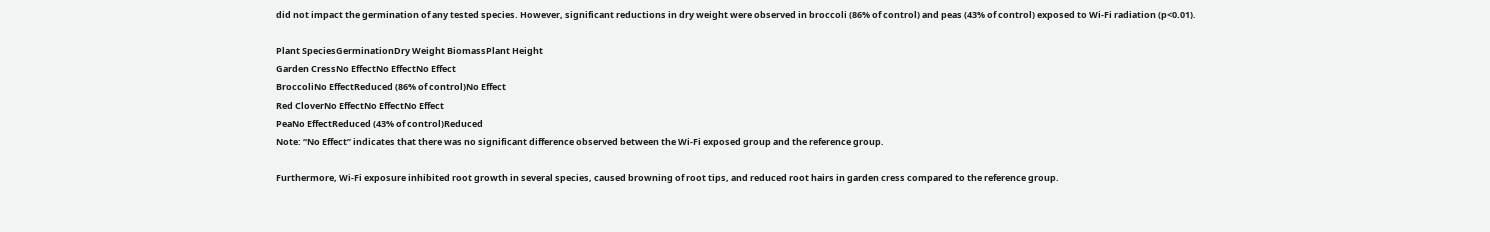did not impact the germination of any tested species. However, significant reductions in dry weight were observed in broccoli (86% of control) and peas (43% of control) exposed to Wi-Fi radiation (p<0.01).

Plant SpeciesGerminationDry Weight BiomassPlant Height
Garden CressNo EffectNo EffectNo Effect
BroccoliNo EffectReduced (86% of control)No Effect
Red CloverNo EffectNo EffectNo Effect
PeaNo EffectReduced (43% of control)Reduced
Note: “No Effect” indicates that there was no significant difference observed between the Wi-Fi exposed group and the reference group.

Furthermore, Wi-Fi exposure inhibited root growth in several species, caused browning of root tips, and reduced root hairs in garden cress compared to the reference group.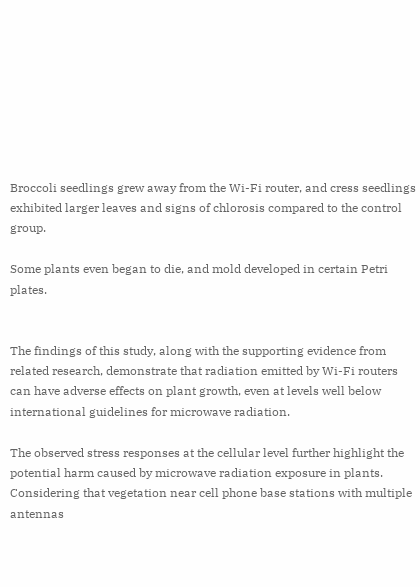Broccoli seedlings grew away from the Wi-Fi router, and cress seedlings exhibited larger leaves and signs of chlorosis compared to the control group.

Some plants even began to die, and mold developed in certain Petri plates.


The findings of this study, along with the supporting evidence from related research, demonstrate that radiation emitted by Wi-Fi routers can have adverse effects on plant growth, even at levels well below international guidelines for microwave radiation.

The observed stress responses at the cellular level further highlight the potential harm caused by microwave radiation exposure in plants. Considering that vegetation near cell phone base stations with multiple antennas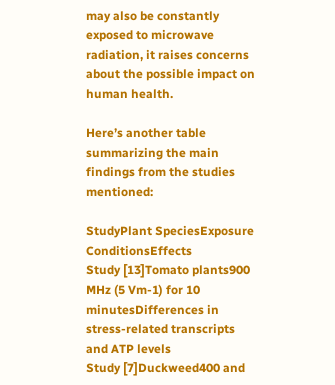may also be constantly exposed to microwave radiation, it raises concerns about the possible impact on human health.

Here’s another table summarizing the main findings from the studies mentioned:

StudyPlant SpeciesExposure ConditionsEffects
Study [13]Tomato plants900 MHz (5 Vm-1) for 10 minutesDifferences in stress-related transcripts and ATP levels
Study [7]Duckweed400 and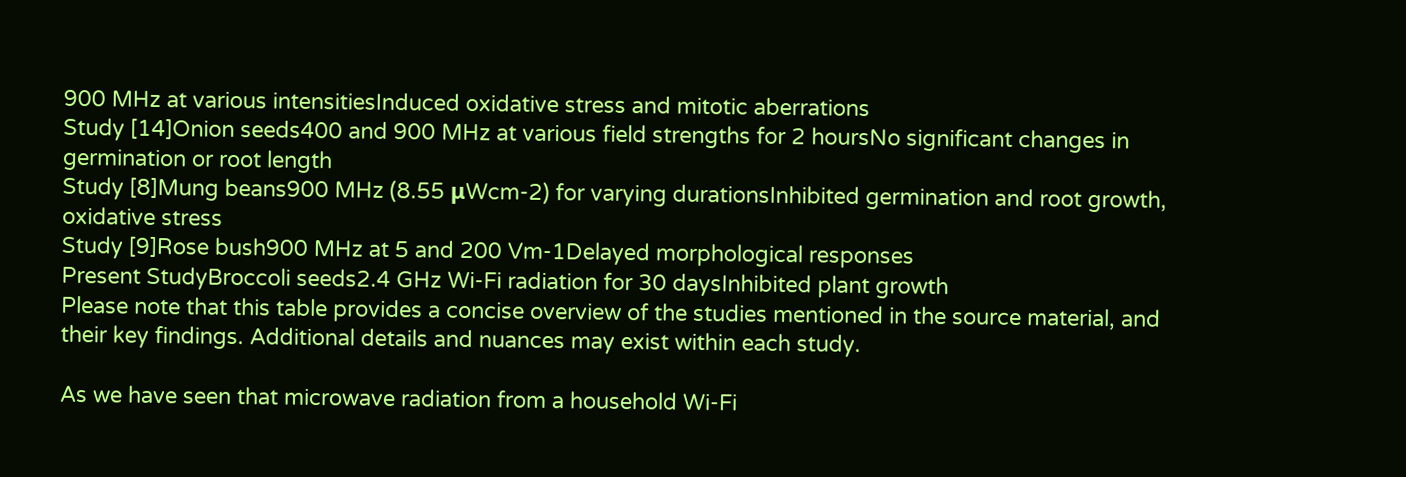900 MHz at various intensitiesInduced oxidative stress and mitotic aberrations
Study [14]Onion seeds400 and 900 MHz at various field strengths for 2 hoursNo significant changes in germination or root length
Study [8]Mung beans900 MHz (8.55 μWcm-2) for varying durationsInhibited germination and root growth, oxidative stress
Study [9]Rose bush900 MHz at 5 and 200 Vm-1Delayed morphological responses
Present StudyBroccoli seeds2.4 GHz Wi-Fi radiation for 30 daysInhibited plant growth
Please note that this table provides a concise overview of the studies mentioned in the source material, and their key findings. Additional details and nuances may exist within each study.

As we have seen that microwave radiation from a household Wi-Fi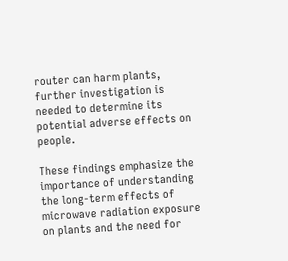router can harm plants, further investigation is needed to determine its potential adverse effects on people.

These findings emphasize the importance of understanding the long-term effects of microwave radiation exposure on plants and the need for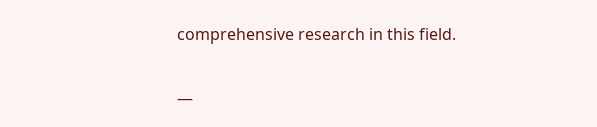comprehensive research in this field.

—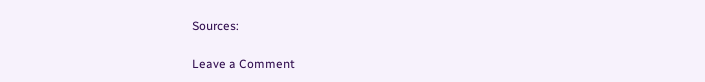Sources:

Leave a Comment